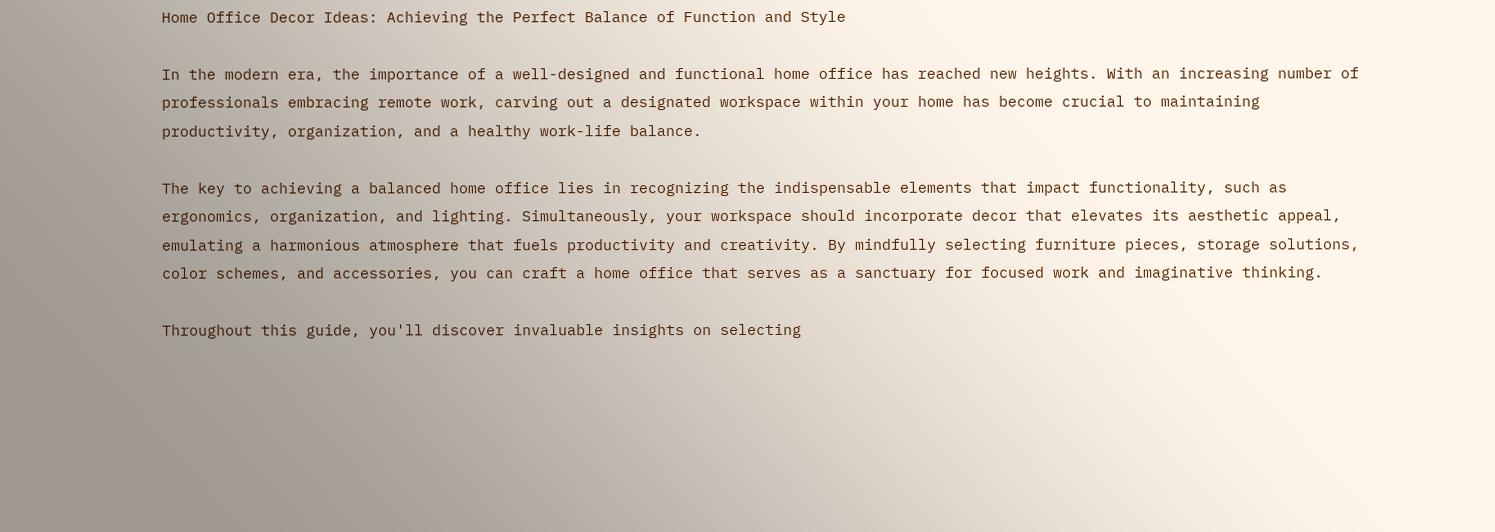Home Office Decor Ideas: Achieving the Perfect Balance of Function and Style

In the modern era, the importance of a well-designed and functional home office has reached new heights. With an increasing number of professionals embracing remote work, carving out a designated workspace within your home has become crucial to maintaining productivity, organization, and a healthy work-life balance.

The key to achieving a balanced home office lies in recognizing the indispensable elements that impact functionality, such as ergonomics, organization, and lighting. Simultaneously, your workspace should incorporate decor that elevates its aesthetic appeal, emulating a harmonious atmosphere that fuels productivity and creativity. By mindfully selecting furniture pieces, storage solutions, color schemes, and accessories, you can craft a home office that serves as a sanctuary for focused work and imaginative thinking.

Throughout this guide, you'll discover invaluable insights on selecting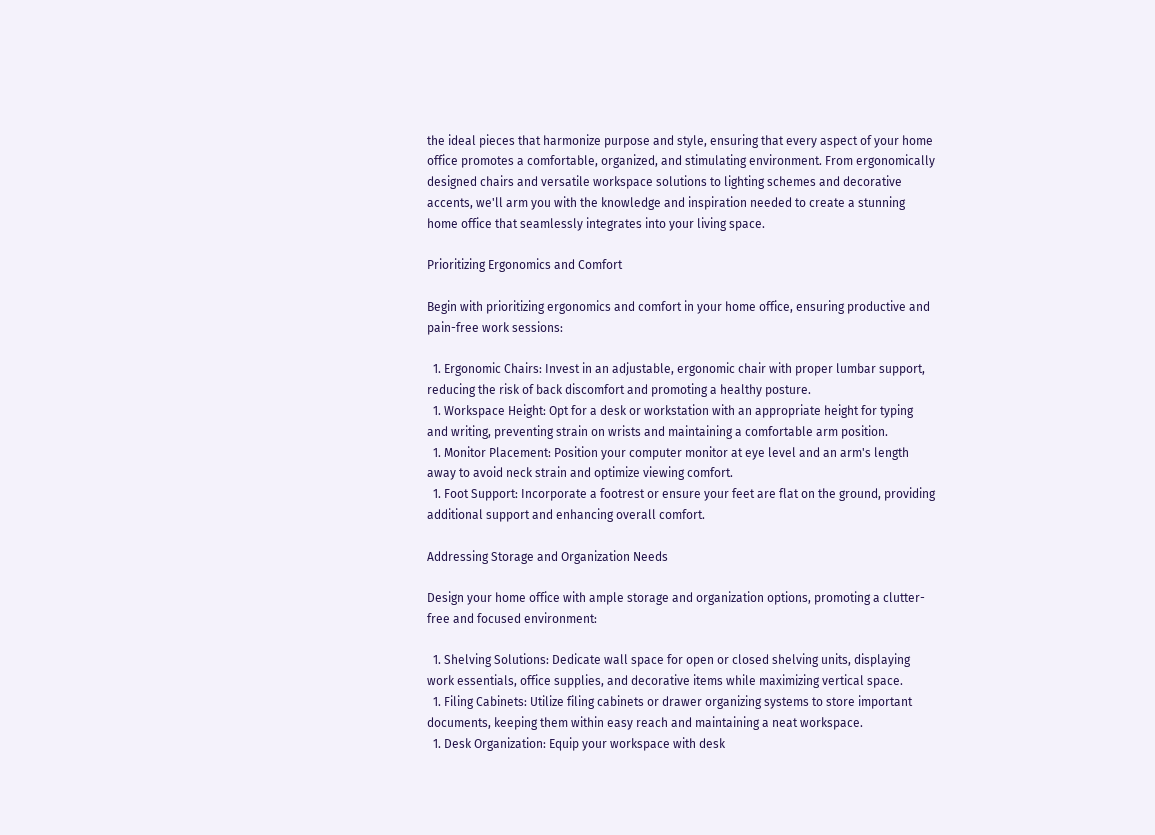the ideal pieces that harmonize purpose and style, ensuring that every aspect of your home office promotes a comfortable, organized, and stimulating environment. From ergonomically designed chairs and versatile workspace solutions to lighting schemes and decorative accents, we'll arm you with the knowledge and inspiration needed to create a stunning home office that seamlessly integrates into your living space.

Prioritizing Ergonomics and Comfort

Begin with prioritizing ergonomics and comfort in your home office, ensuring productive and pain-free work sessions:

  1. Ergonomic Chairs: Invest in an adjustable, ergonomic chair with proper lumbar support, reducing the risk of back discomfort and promoting a healthy posture.
  1. Workspace Height: Opt for a desk or workstation with an appropriate height for typing and writing, preventing strain on wrists and maintaining a comfortable arm position.
  1. Monitor Placement: Position your computer monitor at eye level and an arm's length away to avoid neck strain and optimize viewing comfort.
  1. Foot Support: Incorporate a footrest or ensure your feet are flat on the ground, providing additional support and enhancing overall comfort.

Addressing Storage and Organization Needs

Design your home office with ample storage and organization options, promoting a clutter-free and focused environment:

  1. Shelving Solutions: Dedicate wall space for open or closed shelving units, displaying work essentials, office supplies, and decorative items while maximizing vertical space.
  1. Filing Cabinets: Utilize filing cabinets or drawer organizing systems to store important documents, keeping them within easy reach and maintaining a neat workspace.
  1. Desk Organization: Equip your workspace with desk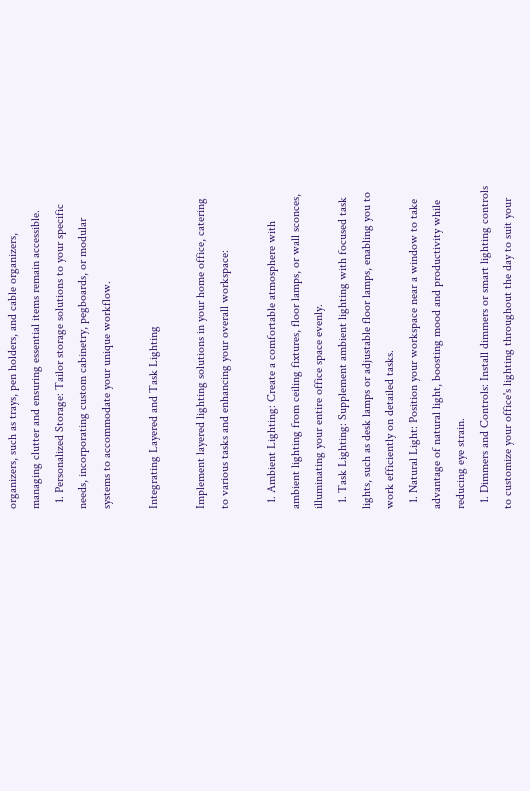organizers, such as trays, pen holders, and cable organizers, managing clutter and ensuring essential items remain accessible.
  1. Personalized Storage: Tailor storage solutions to your specific needs, incorporating custom cabinetry, pegboards, or modular systems to accommodate your unique workflow.

Integrating Layered and Task Lighting

Implement layered lighting solutions in your home office, catering to various tasks and enhancing your overall workspace:

  1. Ambient Lighting: Create a comfortable atmosphere with ambient lighting from ceiling fixtures, floor lamps, or wall sconces, illuminating your entire office space evenly.
  1. Task Lighting: Supplement ambient lighting with focused task lights, such as desk lamps or adjustable floor lamps, enabling you to work efficiently on detailed tasks.
  1. Natural Light: Position your workspace near a window to take advantage of natural light, boosting mood and productivity while reducing eye strain.
  1. Dimmers and Controls: Install dimmers or smart lighting controls to customize your office's lighting throughout the day to suit your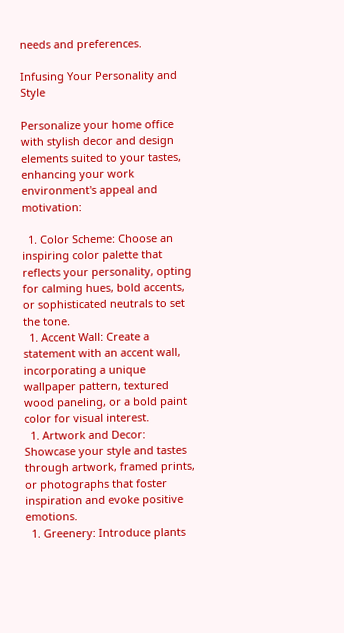needs and preferences.

Infusing Your Personality and Style

Personalize your home office with stylish decor and design elements suited to your tastes, enhancing your work environment's appeal and motivation:

  1. Color Scheme: Choose an inspiring color palette that reflects your personality, opting for calming hues, bold accents, or sophisticated neutrals to set the tone.
  1. Accent Wall: Create a statement with an accent wall, incorporating a unique wallpaper pattern, textured wood paneling, or a bold paint color for visual interest.
  1. Artwork and Decor: Showcase your style and tastes through artwork, framed prints, or photographs that foster inspiration and evoke positive emotions.
  1. Greenery: Introduce plants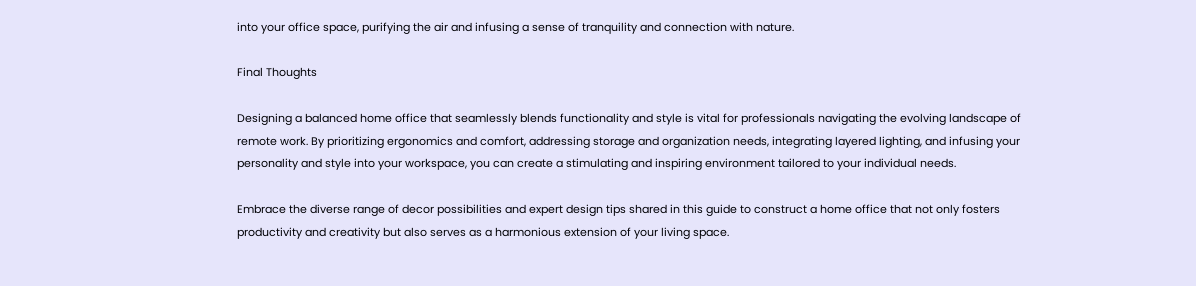into your office space, purifying the air and infusing a sense of tranquility and connection with nature.

Final Thoughts

Designing a balanced home office that seamlessly blends functionality and style is vital for professionals navigating the evolving landscape of remote work. By prioritizing ergonomics and comfort, addressing storage and organization needs, integrating layered lighting, and infusing your personality and style into your workspace, you can create a stimulating and inspiring environment tailored to your individual needs.

Embrace the diverse range of decor possibilities and expert design tips shared in this guide to construct a home office that not only fosters productivity and creativity but also serves as a harmonious extension of your living space.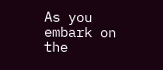As you embark on the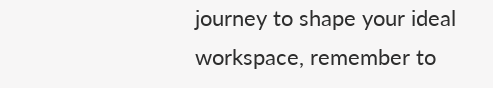journey to shape your ideal workspace, remember to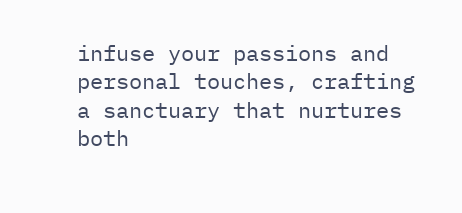infuse your passions and personal touches, crafting a sanctuary that nurtures both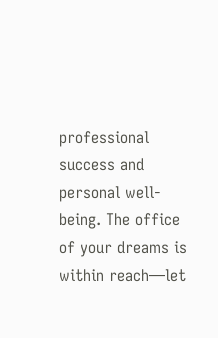professional success and personal well-being. The office of your dreams is within reach—let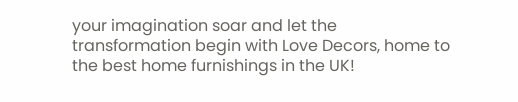your imagination soar and let the transformation begin with Love Decors, home to the best home furnishings in the UK!